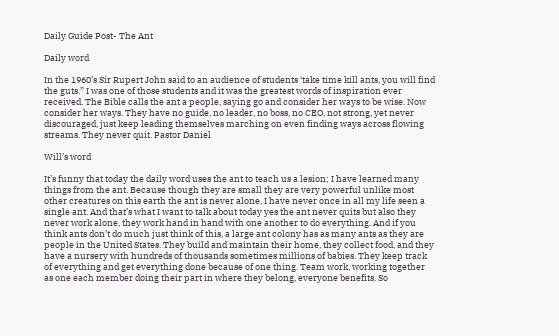Daily Guide Post- The Ant

Daily word

In the 1960’s Sir Rupert John said to an audience of students ‘take time kill ants, you will find the guts.” I was one of those students and it was the greatest words of inspiration ever received. The Bible calls the ant a people, saying go and consider her ways to be wise. Now consider her ways. They have no guide, no leader, no boss, no CEO, not strong, yet never discouraged, just keep leading themselves marching on even finding ways across flowing streams. They never quit. Pastor Daniel

Will’s word

It’s funny that today the daily word uses the ant to teach us a lesion; I have learned many things from the ant. Because though they are small they are very powerful unlike most other creatures on this earth the ant is never alone, I have never once in all my life seen a single ant. And that’s what I want to talk about today yes the ant never quits but also they never work alone, they work hand in hand with one another to do everything. And if you think ants don’t do much just think of this, a large ant colony has as many ants as they are people in the United States. They build and maintain their home, they collect food, and they have a nursery with hundreds of thousands sometimes millions of babies. They keep track of everything and get everything done because of one thing. Team work, working together as one each member doing their part in where they belong, everyone benefits. So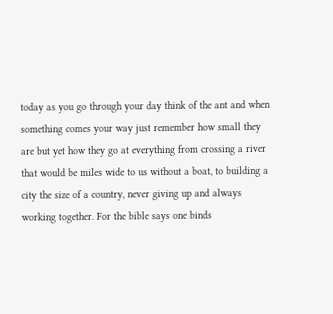today as you go through your day think of the ant and when something comes your way just remember how small they are but yet how they go at everything from crossing a river that would be miles wide to us without a boat, to building a city the size of a country, never giving up and always working together. For the bible says one binds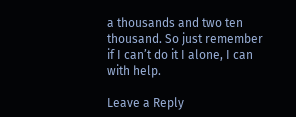a thousands and two ten thousand. So just remember if I can’t do it I alone, I can with help.

Leave a Reply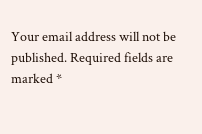Your email address will not be published. Required fields are marked *